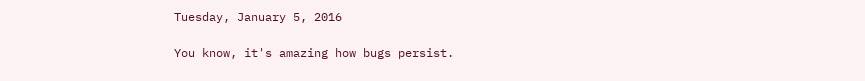Tuesday, January 5, 2016

You know, it's amazing how bugs persist.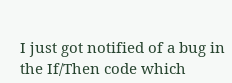I just got notified of a bug in the If/Then code which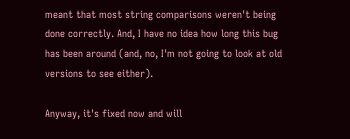meant that most string comparisons weren't being done correctly. And, I have no idea how long this bug has been around (and, no, I'm not going to look at old versions to see either).

Anyway, it's fixed now and will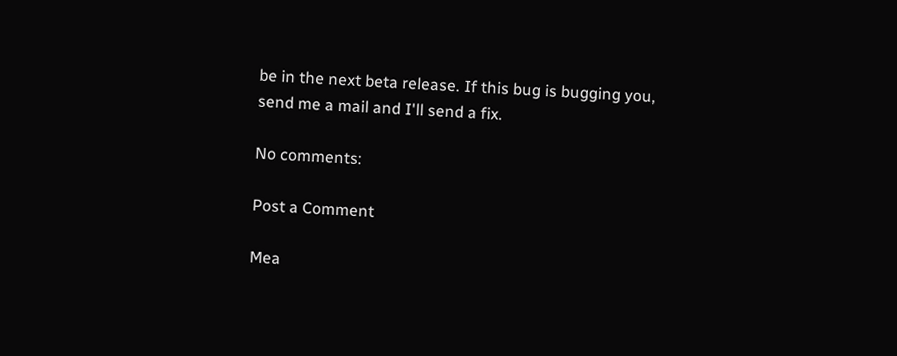be in the next beta release. If this bug is bugging you, send me a mail and I'll send a fix.

No comments:

Post a Comment

Mea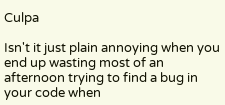Culpa

Isn't it just plain annoying when you end up wasting most of an afternoon trying to find a bug in your code when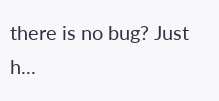there is no bug? Just h...